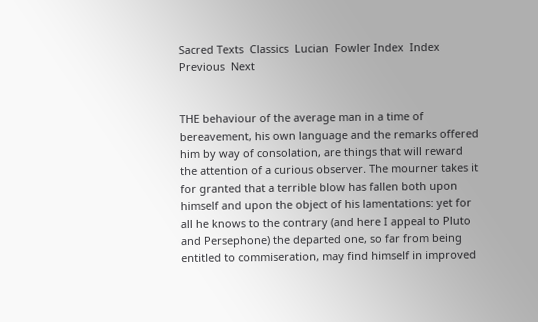Sacred Texts  Classics  Lucian  Fowler Index  Index  Previous  Next


THE behaviour of the average man in a time of bereavement, his own language and the remarks offered him by way of consolation, are things that will reward the attention of a curious observer. The mourner takes it for granted that a terrible blow has fallen both upon himself and upon the object of his lamentations: yet for all he knows to the contrary (and here I appeal to Pluto and Persephone) the departed one, so far from being entitled to commiseration, may find himself in improved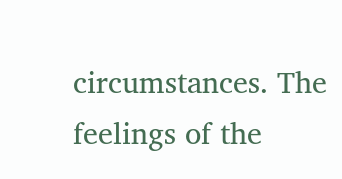circumstances. The feelings of the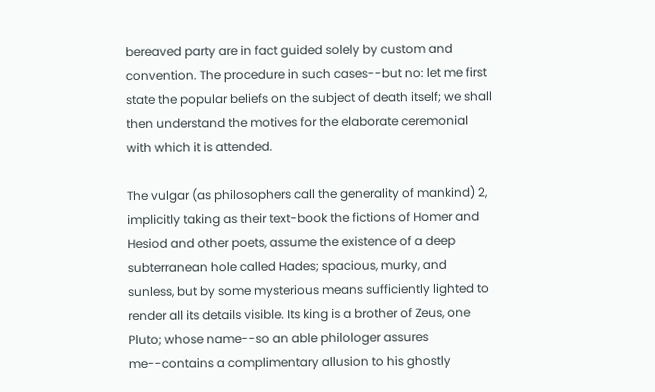bereaved party are in fact guided solely by custom and convention. The procedure in such cases--but no: let me first state the popular beliefs on the subject of death itself; we shall then understand the motives for the elaborate ceremonial with which it is attended.

The vulgar (as philosophers call the generality of mankind) 2, implicitly taking as their text-book the fictions of Homer and Hesiod and other poets, assume the existence of a deep subterranean hole called Hades; spacious, murky, and sunless, but by some mysterious means sufficiently lighted to render all its details visible. Its king is a brother of Zeus, one Pluto; whose name--so an able philologer assures me--contains a complimentary allusion to his ghostly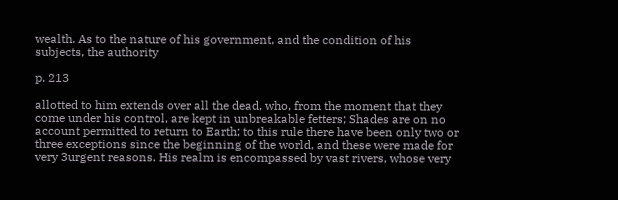wealth. As to the nature of his government, and the condition of his subjects, the authority

p. 213

allotted to him extends over all the dead, who, from the moment that they come under his control, are kept in unbreakable fetters; Shades are on no account permitted to return to Earth; to this rule there have been only two or three exceptions since the beginning of the world, and these were made for very 3urgent reasons. His realm is encompassed by vast rivers, whose very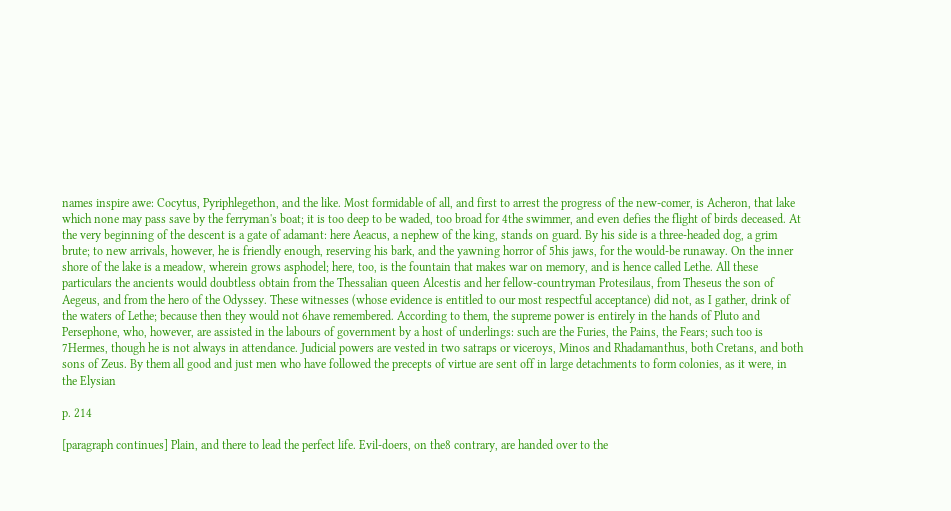names inspire awe: Cocytus, Pyriphlegethon, and the like. Most formidable of all, and first to arrest the progress of the new-comer, is Acheron, that lake which none may pass save by the ferryman's boat; it is too deep to be waded, too broad for 4the swimmer, and even defies the flight of birds deceased. At the very beginning of the descent is a gate of adamant: here Aeacus, a nephew of the king, stands on guard. By his side is a three-headed dog, a grim brute; to new arrivals, however, he is friendly enough, reserving his bark, and the yawning horror of 5his jaws, for the would-be runaway. On the inner shore of the lake is a meadow, wherein grows asphodel; here, too, is the fountain that makes war on memory, and is hence called Lethe. All these particulars the ancients would doubtless obtain from the Thessalian queen Alcestis and her fellow-countryman Protesilaus, from Theseus the son of Aegeus, and from the hero of the Odyssey. These witnesses (whose evidence is entitled to our most respectful acceptance) did not, as I gather, drink of the waters of Lethe; because then they would not 6have remembered. According to them, the supreme power is entirely in the hands of Pluto and Persephone, who, however, are assisted in the labours of government by a host of underlings: such are the Furies, the Pains, the Fears; such too is 7Hermes, though he is not always in attendance. Judicial powers are vested in two satraps or viceroys, Minos and Rhadamanthus, both Cretans, and both sons of Zeus. By them all good and just men who have followed the precepts of virtue are sent off in large detachments to form colonies, as it were, in the Elysian

p. 214

[paragraph continues] Plain, and there to lead the perfect life. Evil-doers, on the8 contrary, are handed over to the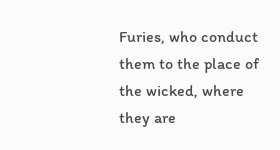Furies, who conduct them to the place of the wicked, where they are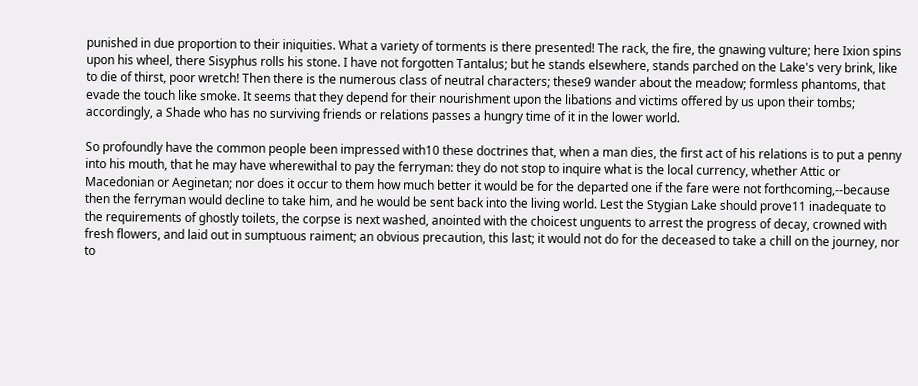punished in due proportion to their iniquities. What a variety of torments is there presented! The rack, the fire, the gnawing vulture; here Ixion spins upon his wheel, there Sisyphus rolls his stone. I have not forgotten Tantalus; but he stands elsewhere, stands parched on the Lake's very brink, like to die of thirst, poor wretch! Then there is the numerous class of neutral characters; these9 wander about the meadow; formless phantoms, that evade the touch like smoke. It seems that they depend for their nourishment upon the libations and victims offered by us upon their tombs; accordingly, a Shade who has no surviving friends or relations passes a hungry time of it in the lower world.

So profoundly have the common people been impressed with10 these doctrines that, when a man dies, the first act of his relations is to put a penny into his mouth, that he may have wherewithal to pay the ferryman: they do not stop to inquire what is the local currency, whether Attic or Macedonian or Aeginetan; nor does it occur to them how much better it would be for the departed one if the fare were not forthcoming,--because then the ferryman would decline to take him, and he would be sent back into the living world. Lest the Stygian Lake should prove11 inadequate to the requirements of ghostly toilets, the corpse is next washed, anointed with the choicest unguents to arrest the progress of decay, crowned with fresh flowers, and laid out in sumptuous raiment; an obvious precaution, this last; it would not do for the deceased to take a chill on the journey, nor to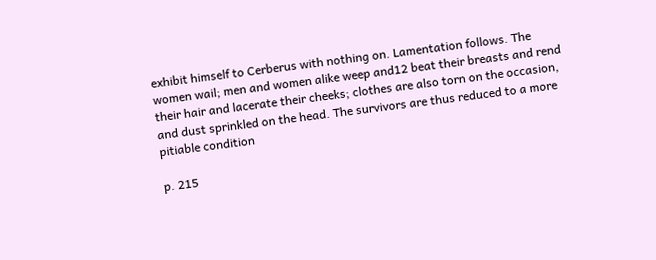exhibit himself to Cerberus with nothing on. Lamentation follows. The women wail; men and women alike weep and12 beat their breasts and rend their hair and lacerate their cheeks; clothes are also torn on the occasion, and dust sprinkled on the head. The survivors are thus reduced to a more pitiable condition

p. 215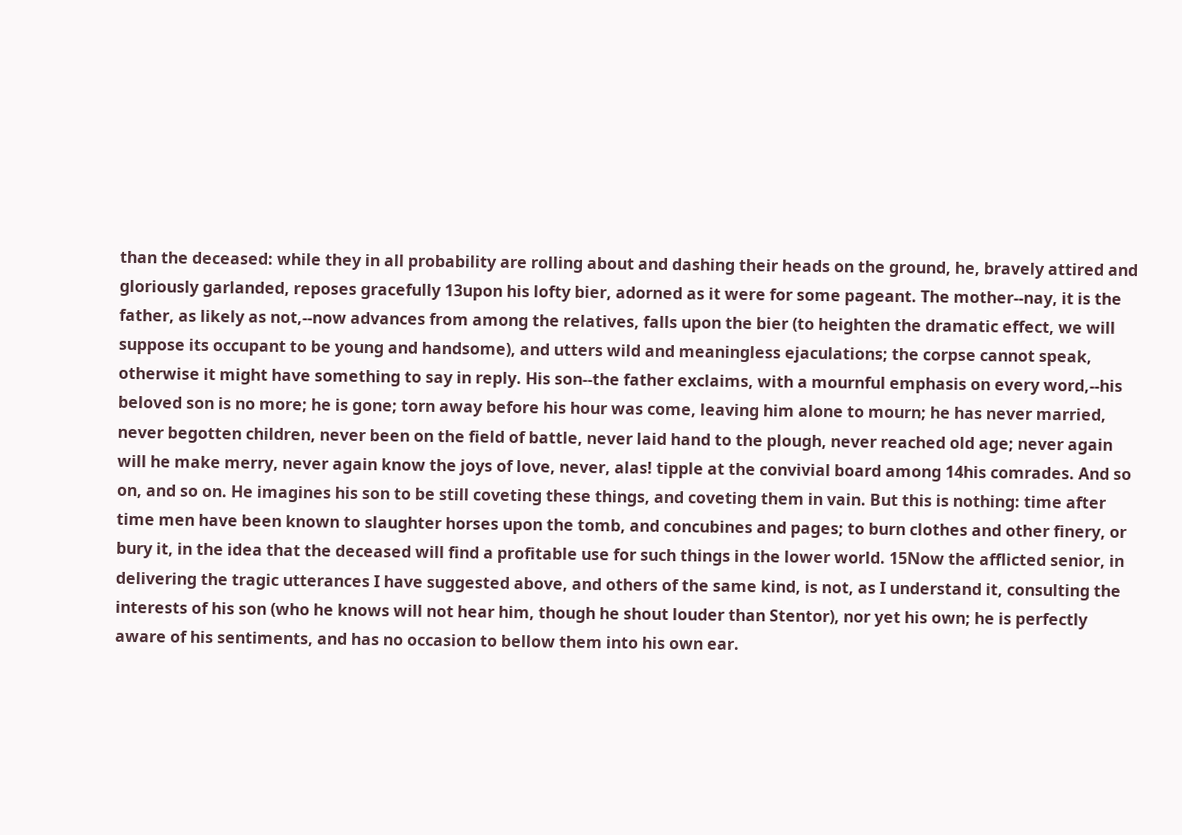than the deceased: while they in all probability are rolling about and dashing their heads on the ground, he, bravely attired and gloriously garlanded, reposes gracefully 13upon his lofty bier, adorned as it were for some pageant. The mother--nay, it is the father, as likely as not,--now advances from among the relatives, falls upon the bier (to heighten the dramatic effect, we will suppose its occupant to be young and handsome), and utters wild and meaningless ejaculations; the corpse cannot speak, otherwise it might have something to say in reply. His son--the father exclaims, with a mournful emphasis on every word,--his beloved son is no more; he is gone; torn away before his hour was come, leaving him alone to mourn; he has never married, never begotten children, never been on the field of battle, never laid hand to the plough, never reached old age; never again will he make merry, never again know the joys of love, never, alas! tipple at the convivial board among 14his comrades. And so on, and so on. He imagines his son to be still coveting these things, and coveting them in vain. But this is nothing: time after time men have been known to slaughter horses upon the tomb, and concubines and pages; to burn clothes and other finery, or bury it, in the idea that the deceased will find a profitable use for such things in the lower world. 15Now the afflicted senior, in delivering the tragic utterances I have suggested above, and others of the same kind, is not, as I understand it, consulting the interests of his son (who he knows will not hear him, though he shout louder than Stentor), nor yet his own; he is perfectly aware of his sentiments, and has no occasion to bellow them into his own ear.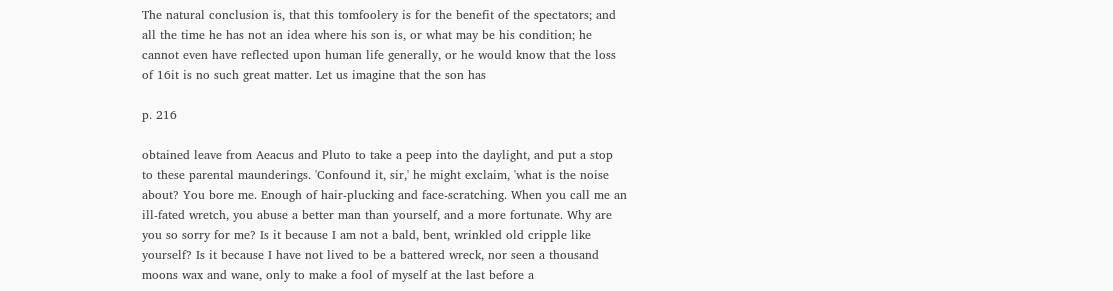The natural conclusion is, that this tomfoolery is for the benefit of the spectators; and all the time he has not an idea where his son is, or what may be his condition; he cannot even have reflected upon human life generally, or he would know that the loss of 16it is no such great matter. Let us imagine that the son has

p. 216

obtained leave from Aeacus and Pluto to take a peep into the daylight, and put a stop to these parental maunderings. 'Confound it, sir,' he might exclaim, 'what is the noise about? You bore me. Enough of hair-plucking and face-scratching. When you call me an ill-fated wretch, you abuse a better man than yourself, and a more fortunate. Why are you so sorry for me? Is it because I am not a bald, bent, wrinkled old cripple like yourself? Is it because I have not lived to be a battered wreck, nor seen a thousand moons wax and wane, only to make a fool of myself at the last before a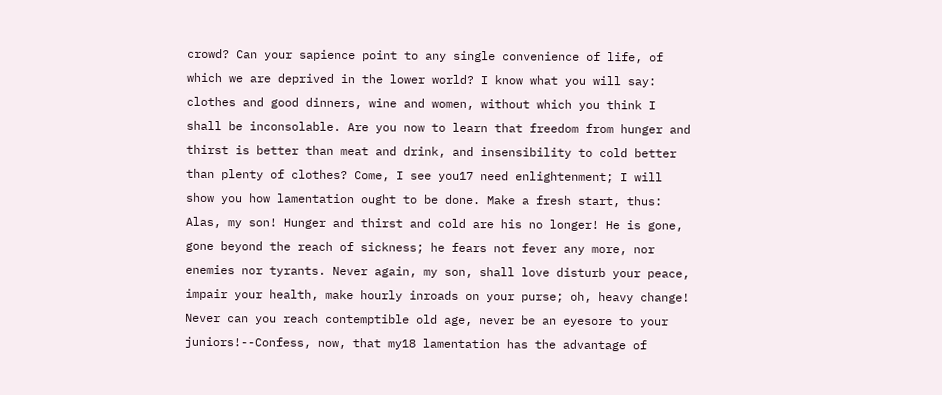crowd? Can your sapience point to any single convenience of life, of which we are deprived in the lower world? I know what you will say: clothes and good dinners, wine and women, without which you think I shall be inconsolable. Are you now to learn that freedom from hunger and thirst is better than meat and drink, and insensibility to cold better than plenty of clothes? Come, I see you17 need enlightenment; I will show you how lamentation ought to be done. Make a fresh start, thus: Alas, my son! Hunger and thirst and cold are his no longer! He is gone, gone beyond the reach of sickness; he fears not fever any more, nor enemies nor tyrants. Never again, my son, shall love disturb your peace, impair your health, make hourly inroads on your purse; oh, heavy change! Never can you reach contemptible old age, never be an eyesore to your juniors!--Confess, now, that my18 lamentation has the advantage of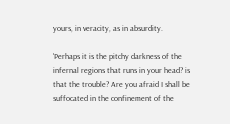yours, in veracity, as in absurdity.

'Perhaps it is the pitchy darkness of the infernal regions that runs in your head? is that the trouble? Are you afraid I shall be suffocated in the confinement of the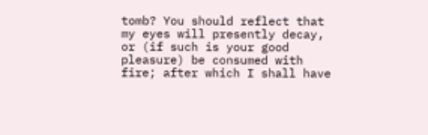tomb? You should reflect that my eyes will presently decay, or (if such is your good pleasure) be consumed with fire; after which I shall have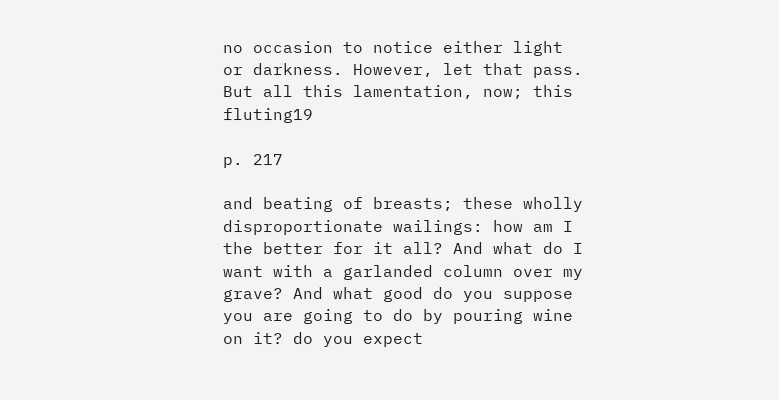no occasion to notice either light or darkness. However, let that pass. But all this lamentation, now; this fluting19

p. 217

and beating of breasts; these wholly disproportionate wailings: how am I the better for it all? And what do I want with a garlanded column over my grave? And what good do you suppose you are going to do by pouring wine on it? do you expect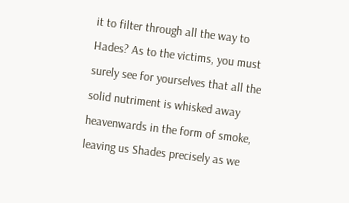it to filter through all the way to Hades? As to the victims, you must surely see for yourselves that all the solid nutriment is whisked away heavenwards in the form of smoke, leaving us Shades precisely as we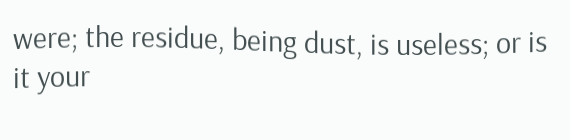were; the residue, being dust, is useless; or is it your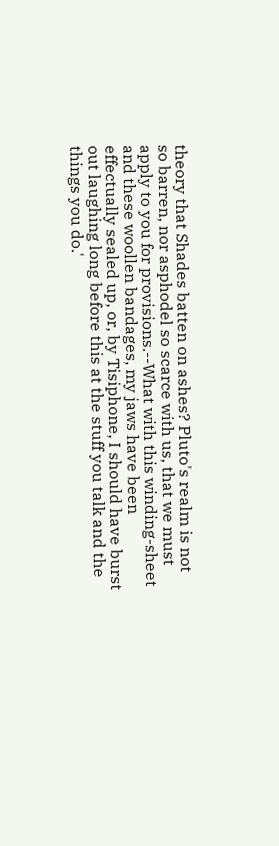theory that Shades batten on ashes? Pluto's realm is not so barren, nor asphodel so scarce with us, that we must apply to you for provisions.--What with this winding-sheet and these woollen bandages, my jaws have been effectually sealed up, or, by Tisiphone, I should have burst out laughing long before this at the stuff you talk and the things you do.'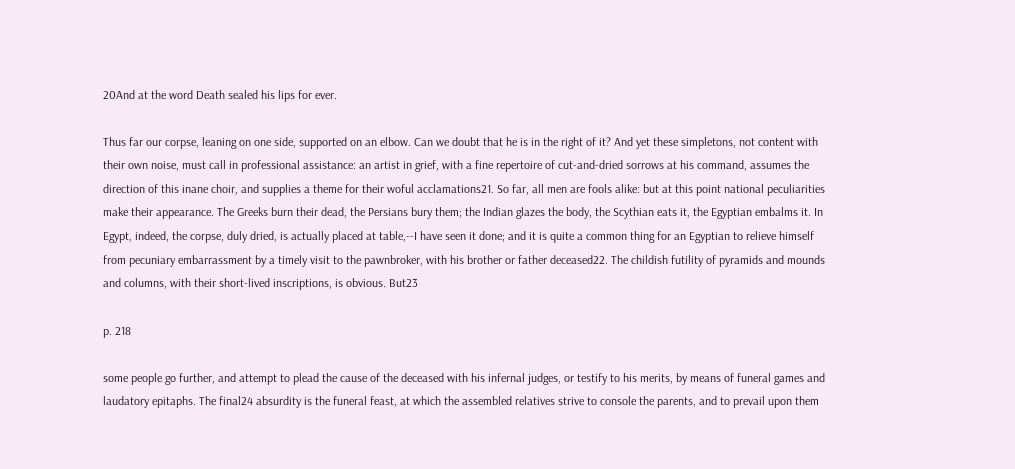20And at the word Death sealed his lips for ever.

Thus far our corpse, leaning on one side, supported on an elbow. Can we doubt that he is in the right of it? And yet these simpletons, not content with their own noise, must call in professional assistance: an artist in grief, with a fine repertoire of cut-and-dried sorrows at his command, assumes the direction of this inane choir, and supplies a theme for their woful acclamations21. So far, all men are fools alike: but at this point national peculiarities make their appearance. The Greeks burn their dead, the Persians bury them; the Indian glazes the body, the Scythian eats it, the Egyptian embalms it. In Egypt, indeed, the corpse, duly dried, is actually placed at table,--I have seen it done; and it is quite a common thing for an Egyptian to relieve himself from pecuniary embarrassment by a timely visit to the pawnbroker, with his brother or father deceased22. The childish futility of pyramids and mounds and columns, with their short-lived inscriptions, is obvious. But23

p. 218

some people go further, and attempt to plead the cause of the deceased with his infernal judges, or testify to his merits, by means of funeral games and laudatory epitaphs. The final24 absurdity is the funeral feast, at which the assembled relatives strive to console the parents, and to prevail upon them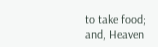to take food; and, Heaven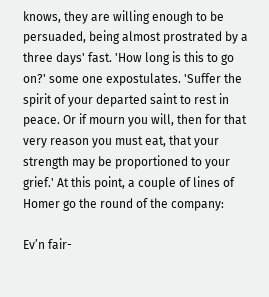knows, they are willing enough to be persuaded, being almost prostrated by a three days' fast. 'How long is this to go on?' some one expostulates. 'Suffer the spirit of your departed saint to rest in peace. Or if mourn you will, then for that very reason you must eat, that your strength may be proportioned to your grief.' At this point, a couple of lines of Homer go the round of the company:

Ev’n fair-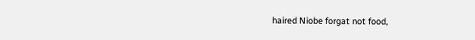haired Niobe forgat not food,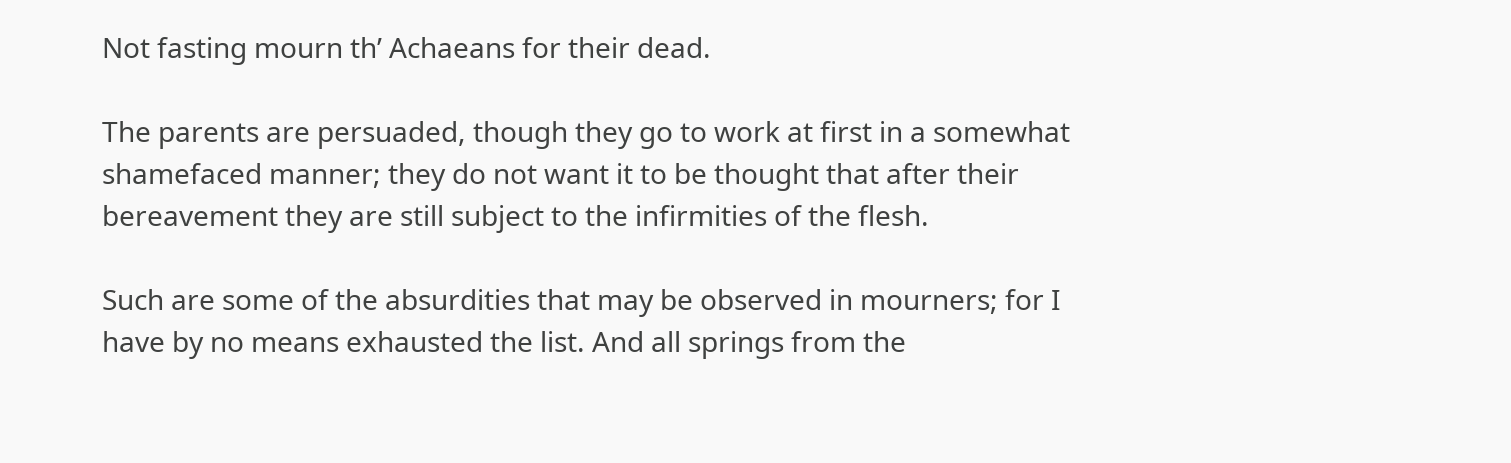Not fasting mourn th’ Achaeans for their dead.

The parents are persuaded, though they go to work at first in a somewhat shamefaced manner; they do not want it to be thought that after their bereavement they are still subject to the infirmities of the flesh.

Such are some of the absurdities that may be observed in mourners; for I have by no means exhausted the list. And all springs from the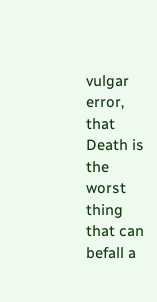vulgar error, that Death is the worst thing that can befall a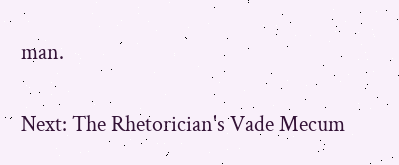man.


Next: The Rhetorician's Vade Mecum